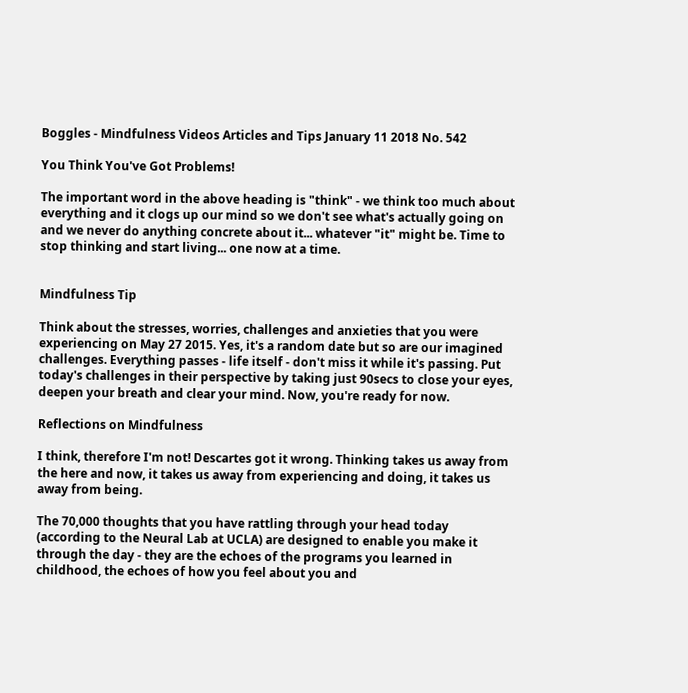Boggles - Mindfulness Videos Articles and Tips January 11 2018 No. 542

You Think You've Got Problems!

The important word in the above heading is "think" - we think too much about everything and it clogs up our mind so we don't see what's actually going on and we never do anything concrete about it... whatever "it" might be. Time to stop thinking and start living... one now at a time.


Mindfulness Tip

Think about the stresses, worries, challenges and anxieties that you were experiencing on May 27 2015. Yes, it's a random date but so are our imagined challenges. Everything passes - life itself - don't miss it while it's passing. Put today's challenges in their perspective by taking just 90secs to close your eyes, deepen your breath and clear your mind. Now, you're ready for now.

Reflections on Mindfulness

I think, therefore I'm not! Descartes got it wrong. Thinking takes us away from the here and now, it takes us away from experiencing and doing, it takes us away from being.

The 70,000 thoughts that you have rattling through your head today (according to the Neural Lab at UCLA) are designed to enable you make it through the day - they are the echoes of the programs you learned in childhood, the echoes of how you feel about you and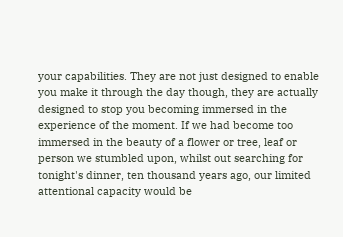your capabilities. They are not just designed to enable you make it through the day though, they are actually designed to stop you becoming immersed in the experience of the moment. If we had become too immersed in the beauty of a flower or tree, leaf or person we stumbled upon, whilst out searching for tonight's dinner, ten thousand years ago, our limited attentional capacity would be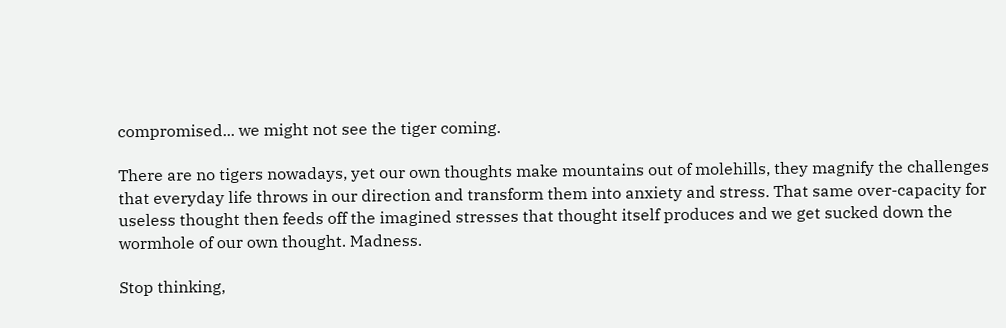compromised... we might not see the tiger coming.

There are no tigers nowadays, yet our own thoughts make mountains out of molehills, they magnify the challenges that everyday life throws in our direction and transform them into anxiety and stress. That same over-capacity for useless thought then feeds off the imagined stresses that thought itself produces and we get sucked down the wormhole of our own thought. Madness.

Stop thinking,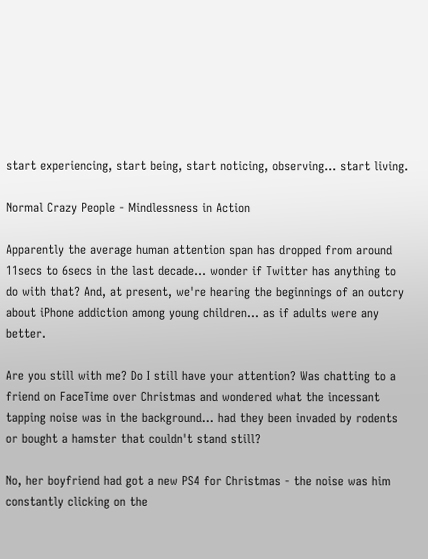start experiencing, start being, start noticing, observing... start living.

Normal Crazy People - Mindlessness in Action

Apparently the average human attention span has dropped from around 11secs to 6secs in the last decade... wonder if Twitter has anything to do with that? And, at present, we're hearing the beginnings of an outcry about iPhone addiction among young children... as if adults were any better.

Are you still with me? Do I still have your attention? Was chatting to a friend on FaceTime over Christmas and wondered what the incessant tapping noise was in the background... had they been invaded by rodents or bought a hamster that couldn't stand still?

No, her boyfriend had got a new PS4 for Christmas - the noise was him constantly clicking on the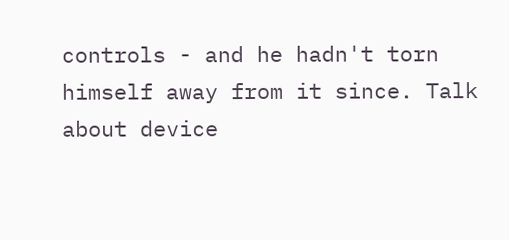controls - and he hadn't torn himself away from it since. Talk about device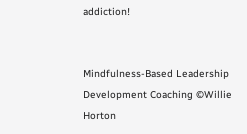addiction!


Mindfulness-Based Leadership Development Coaching ©Willie Horton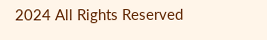2024 All Rights Reserved